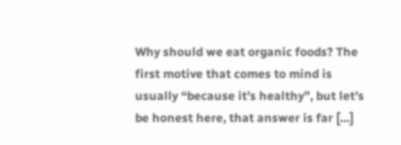Why should we eat organic foods? The first motive that comes to mind is usually “because it’s healthy”, but let’s be honest here, that answer is far […]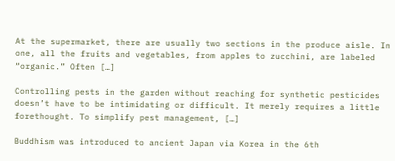At the supermarket, there are usually two sections in the produce aisle. In one, all the fruits and vegetables, from apples to zucchini, are labeled “organic.” Often […]

Controlling pests in the garden without reaching for synthetic pesticides doesn’t have to be intimidating or difficult. It merely requires a little forethought. To simplify pest management, […]

Buddhism was introduced to ancient Japan via Korea in the 6th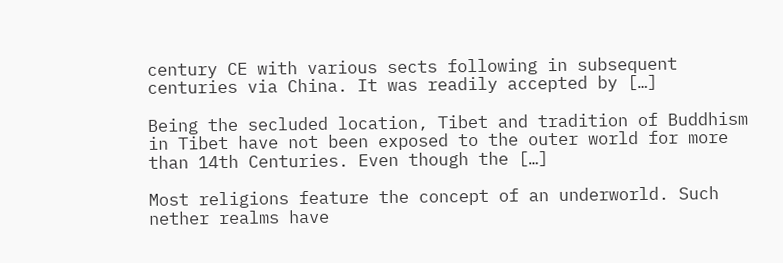century CE with various sects following in subsequent centuries via China. It was readily accepted by […]

Being the secluded location, Tibet and tradition of Buddhism in Tibet have not been exposed to the outer world for more than 14th Centuries. Even though the […]

Most religions feature the concept of an underworld. Such nether realms have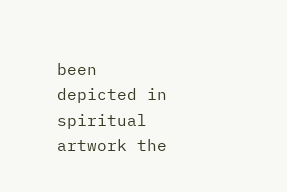been depicted in spiritual artwork the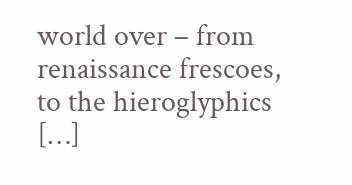world over – from renaissance frescoes, to the hieroglyphics […]